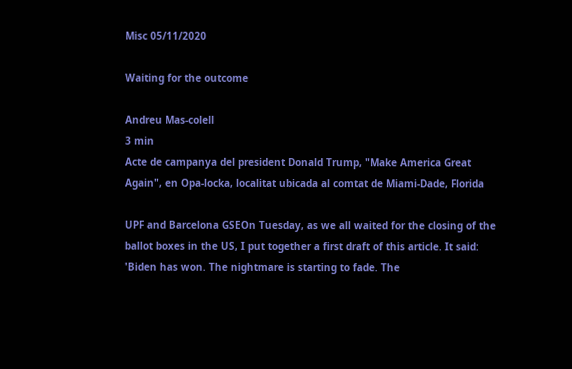Misc 05/11/2020

Waiting for the outcome

Andreu Mas-colell
3 min
Acte de campanya del president Donald Trump, "Make America Great Again", en Opa-locka, localitat ubicada al comtat de Miami-Dade, Florida

UPF and Barcelona GSEOn Tuesday, as we all waited for the closing of the ballot boxes in the US, I put together a first draft of this article. It said: 'Biden has won. The nightmare is starting to fade. The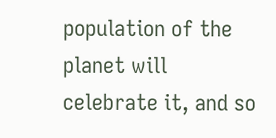population of the planet will celebrate it, and so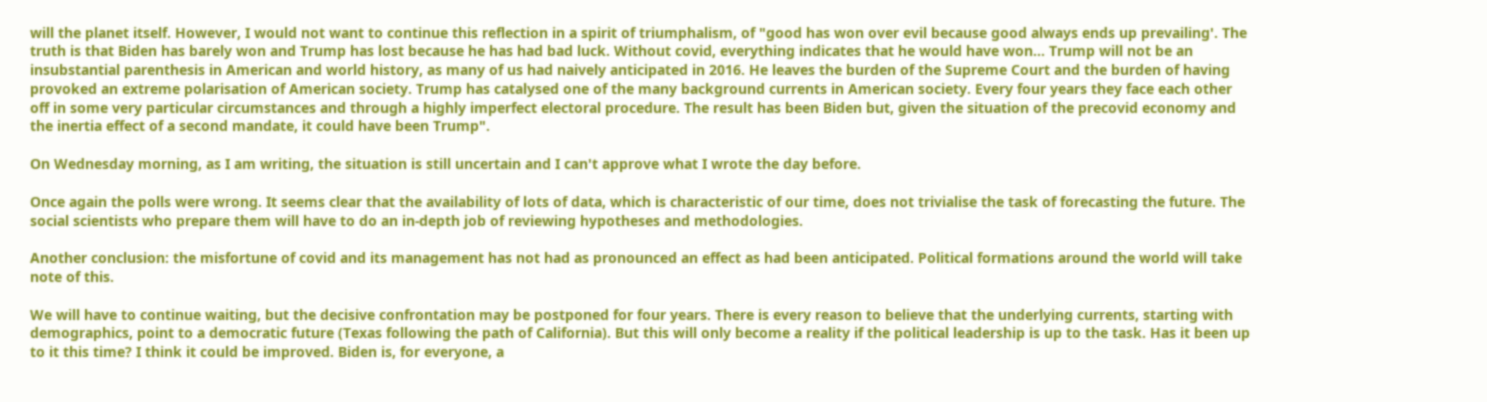will the planet itself. However, I would not want to continue this reflection in a spirit of triumphalism, of "good has won over evil because good always ends up prevailing'. The truth is that Biden has barely won and Trump has lost because he has had bad luck. Without covid, everything indicates that he would have won... Trump will not be an insubstantial parenthesis in American and world history, as many of us had naively anticipated in 2016. He leaves the burden of the Supreme Court and the burden of having provoked an extreme polarisation of American society. Trump has catalysed one of the many background currents in American society. Every four years they face each other off in some very particular circumstances and through a highly imperfect electoral procedure. The result has been Biden but, given the situation of the precovid economy and the inertia effect of a second mandate, it could have been Trump".

On Wednesday morning, as I am writing, the situation is still uncertain and I can't approve what I wrote the day before.

Once again the polls were wrong. It seems clear that the availability of lots of data, which is characteristic of our time, does not trivialise the task of forecasting the future. The social scientists who prepare them will have to do an in-depth job of reviewing hypotheses and methodologies.

Another conclusion: the misfortune of covid and its management has not had as pronounced an effect as had been anticipated. Political formations around the world will take note of this.

We will have to continue waiting, but the decisive confrontation may be postponed for four years. There is every reason to believe that the underlying currents, starting with demographics, point to a democratic future (Texas following the path of California). But this will only become a reality if the political leadership is up to the task. Has it been up to it this time? I think it could be improved. Biden is, for everyone, a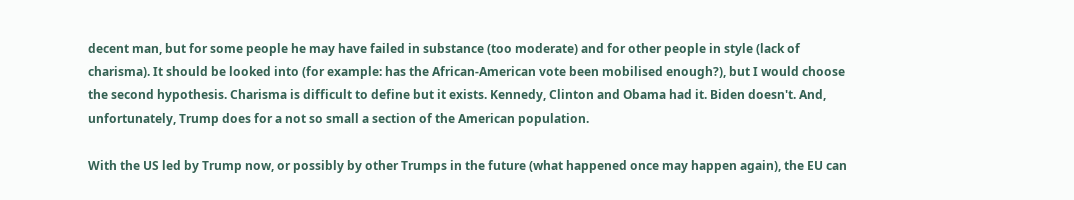decent man, but for some people he may have failed in substance (too moderate) and for other people in style (lack of charisma). It should be looked into (for example: has the African-American vote been mobilised enough?), but I would choose the second hypothesis. Charisma is difficult to define but it exists. Kennedy, Clinton and Obama had it. Biden doesn't. And, unfortunately, Trump does for a not so small a section of the American population.

With the US led by Trump now, or possibly by other Trumps in the future (what happened once may happen again), the EU can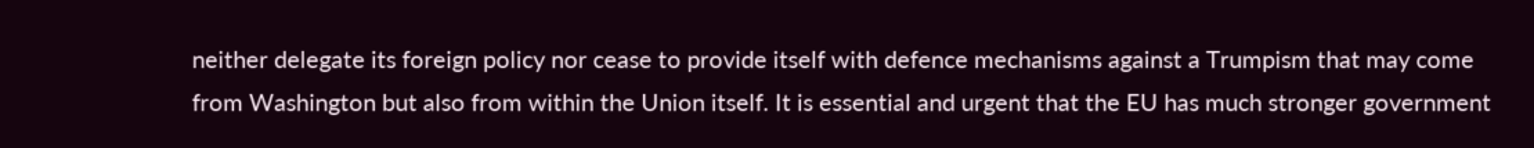neither delegate its foreign policy nor cease to provide itself with defence mechanisms against a Trumpism that may come from Washington but also from within the Union itself. It is essential and urgent that the EU has much stronger government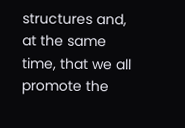structures and, at the same time, that we all promote the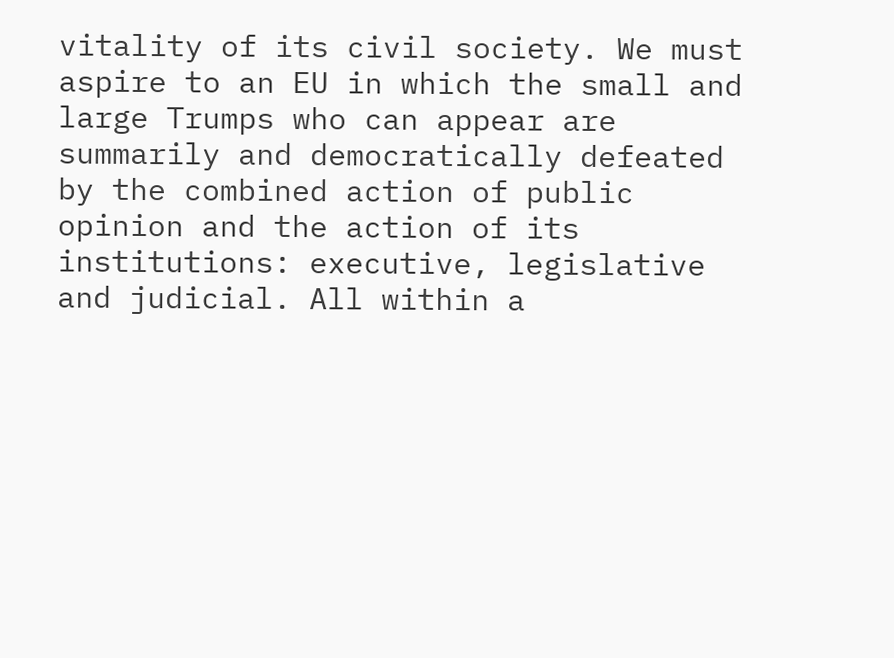vitality of its civil society. We must aspire to an EU in which the small and large Trumps who can appear are summarily and democratically defeated by the combined action of public opinion and the action of its institutions: executive, legislative and judicial. All within a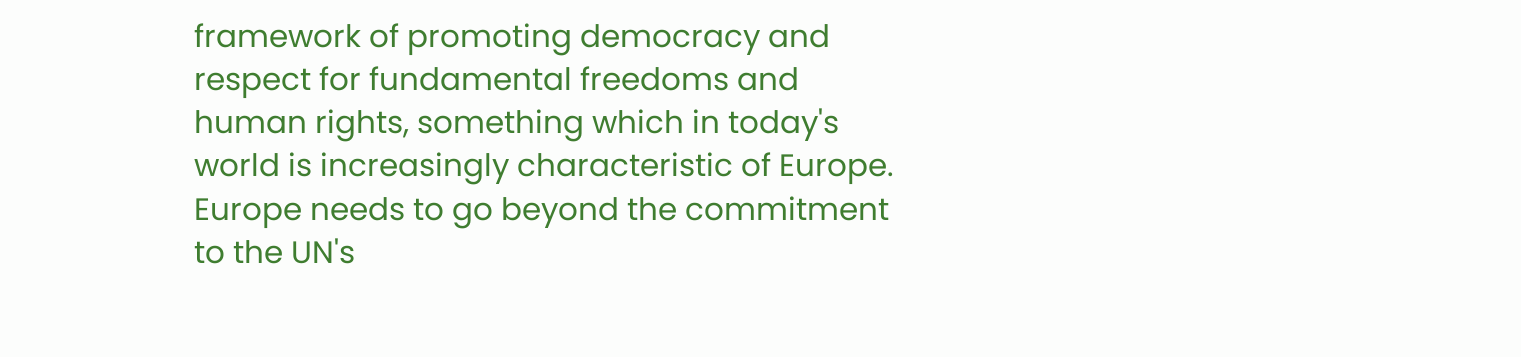framework of promoting democracy and respect for fundamental freedoms and human rights, something which in today's world is increasingly characteristic of Europe. Europe needs to go beyond the commitment to the UN's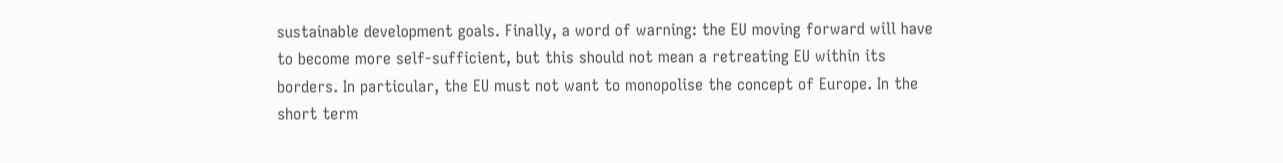sustainable development goals. Finally, a word of warning: the EU moving forward will have to become more self-sufficient, but this should not mean a retreating EU within its borders. In particular, the EU must not want to monopolise the concept of Europe. In the short term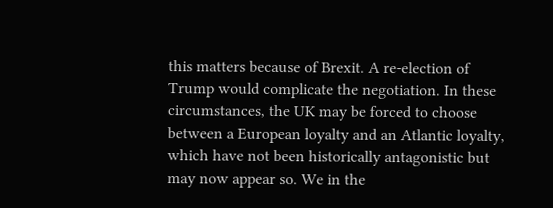this matters because of Brexit. A re-election of Trump would complicate the negotiation. In these circumstances, the UK may be forced to choose between a European loyalty and an Atlantic loyalty, which have not been historically antagonistic but may now appear so. We in the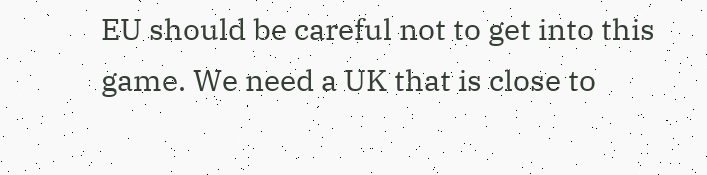EU should be careful not to get into this game. We need a UK that is close to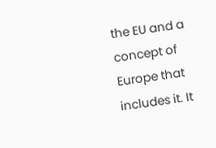the EU and a concept of Europe that includes it. It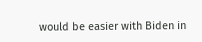would be easier with Biden in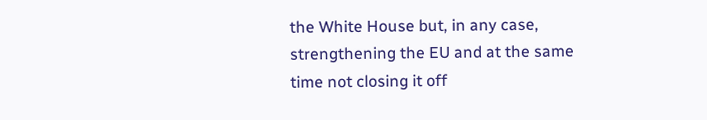the White House but, in any case, strengthening the EU and at the same time not closing it off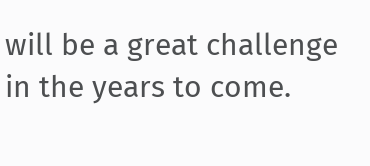will be a great challenge in the years to come.